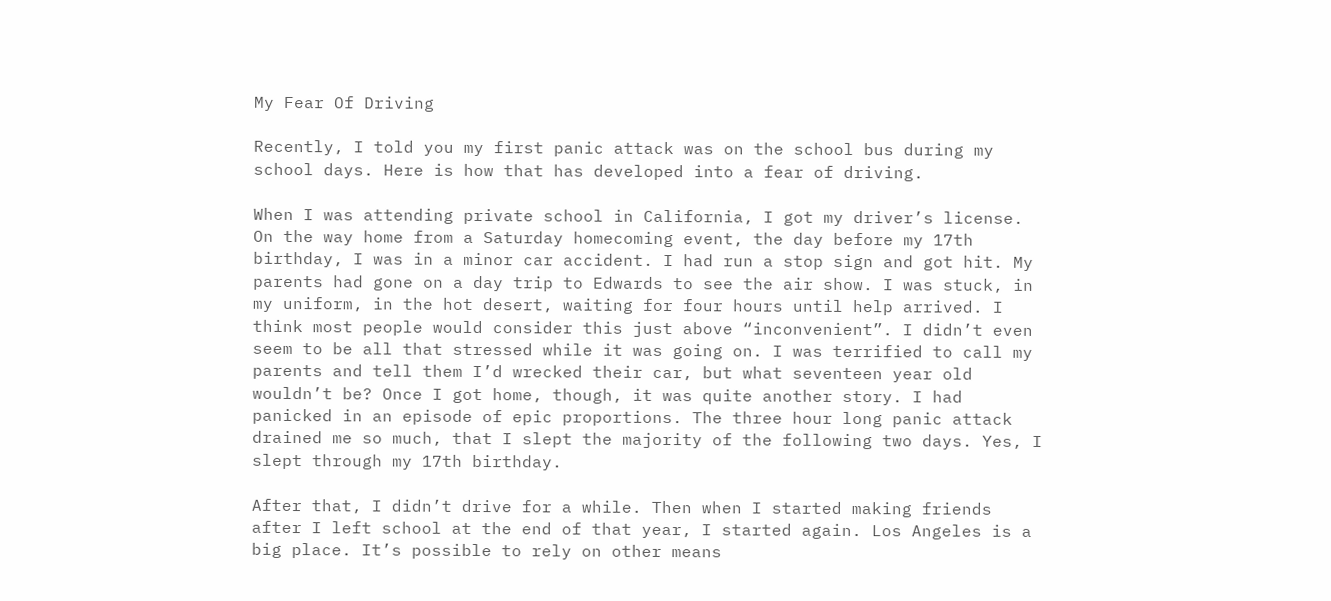My Fear Of Driving

Recently, I told you my first panic attack was on the school bus during my school days. Here is how that has developed into a fear of driving.

When I was attending private school in California, I got my driver’s license. On the way home from a Saturday homecoming event, the day before my 17th birthday, I was in a minor car accident. I had run a stop sign and got hit. My parents had gone on a day trip to Edwards to see the air show. I was stuck, in my uniform, in the hot desert, waiting for four hours until help arrived. I think most people would consider this just above “inconvenient”. I didn’t even seem to be all that stressed while it was going on. I was terrified to call my parents and tell them I’d wrecked their car, but what seventeen year old wouldn’t be? Once I got home, though, it was quite another story. I had panicked in an episode of epic proportions. The three hour long panic attack drained me so much, that I slept the majority of the following two days. Yes, I slept through my 17th birthday.

After that, I didn’t drive for a while. Then when I started making friends after I left school at the end of that year, I started again. Los Angeles is a big place. It’s possible to rely on other means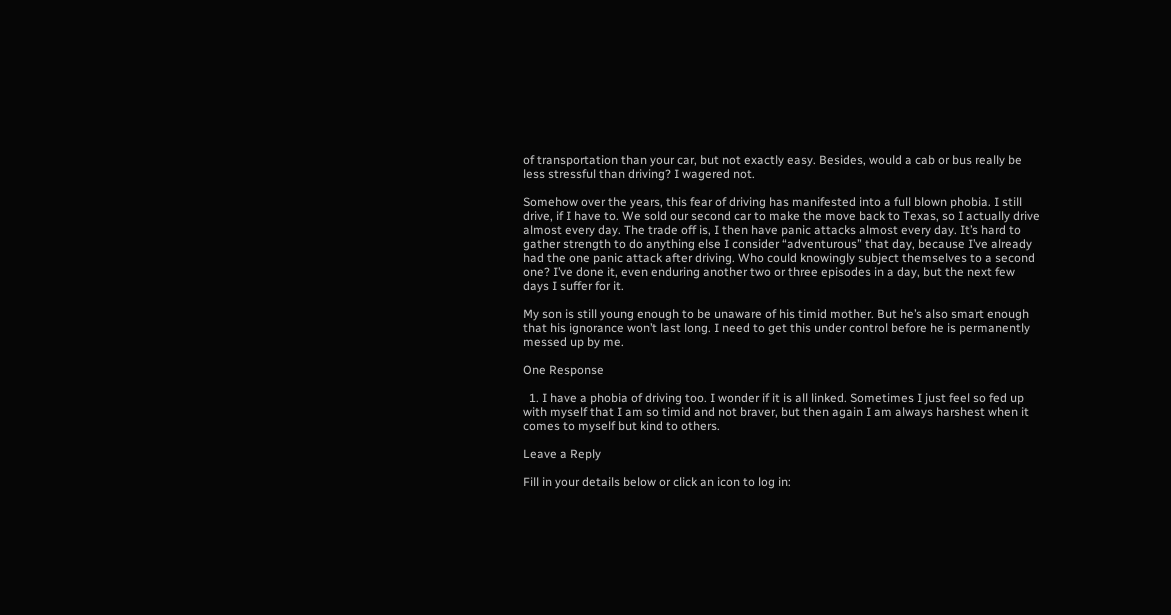of transportation than your car, but not exactly easy. Besides, would a cab or bus really be less stressful than driving? I wagered not.

Somehow over the years, this fear of driving has manifested into a full blown phobia. I still drive, if I have to. We sold our second car to make the move back to Texas, so I actually drive almost every day. The trade off is, I then have panic attacks almost every day. It’s hard to gather strength to do anything else I consider “adventurous” that day, because I’ve already had the one panic attack after driving. Who could knowingly subject themselves to a second one? I’ve done it, even enduring another two or three episodes in a day, but the next few days I suffer for it.

My son is still young enough to be unaware of his timid mother. But he’s also smart enough that his ignorance won’t last long. I need to get this under control before he is permanently messed up by me.

One Response

  1. I have a phobia of driving too. I wonder if it is all linked. Sometimes I just feel so fed up with myself that I am so timid and not braver, but then again I am always harshest when it comes to myself but kind to others.

Leave a Reply

Fill in your details below or click an icon to log in: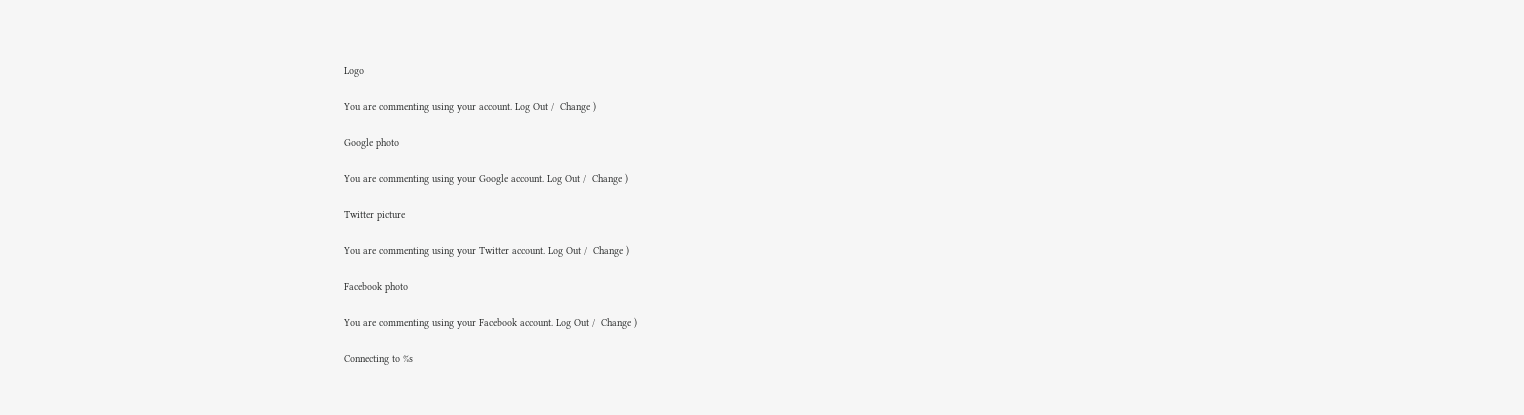Logo

You are commenting using your account. Log Out /  Change )

Google photo

You are commenting using your Google account. Log Out /  Change )

Twitter picture

You are commenting using your Twitter account. Log Out /  Change )

Facebook photo

You are commenting using your Facebook account. Log Out /  Change )

Connecting to %s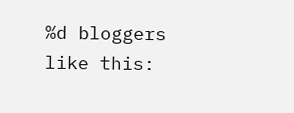%d bloggers like this: